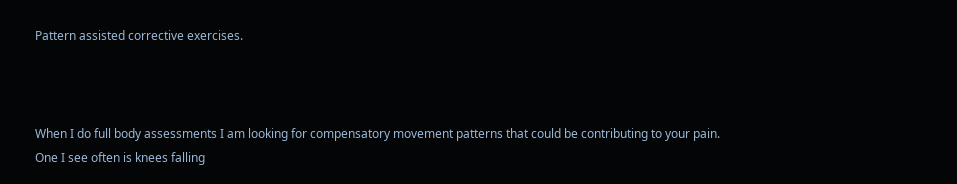Pattern assisted corrective exercises.



When I do full body assessments I am looking for compensatory movement patterns that could be contributing to your pain. One I see often is knees falling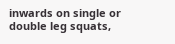inwards on single or double leg squats,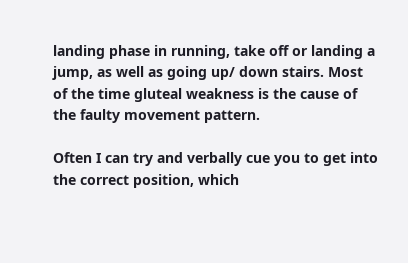landing phase in running, take off or landing a jump, as well as going up/ down stairs. Most of the time gluteal weakness is the cause of the faulty movement pattern.

Often I can try and verbally cue you to get into the correct position, which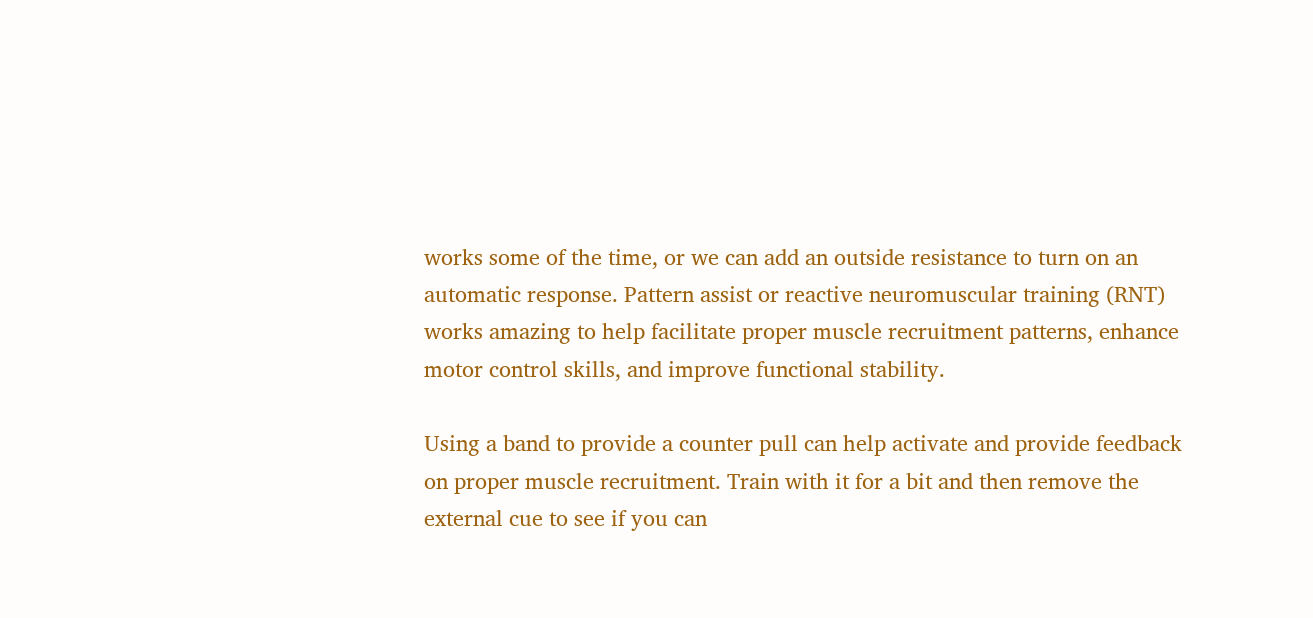works some of the time, or we can add an outside resistance to turn on an automatic response. Pattern assist or reactive neuromuscular training (RNT) works amazing to help facilitate proper muscle recruitment patterns, enhance motor control skills, and improve functional stability.

Using a band to provide a counter pull can help activate and provide feedback on proper muscle recruitment. Train with it for a bit and then remove the external cue to see if you can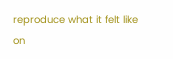reproduce what it felt like on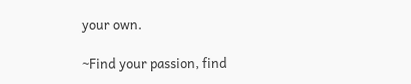your own.

~Find your passion, find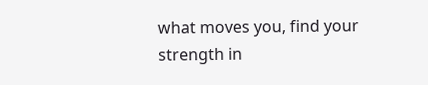what moves you, find your strength in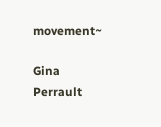movement~

Gina Perrault